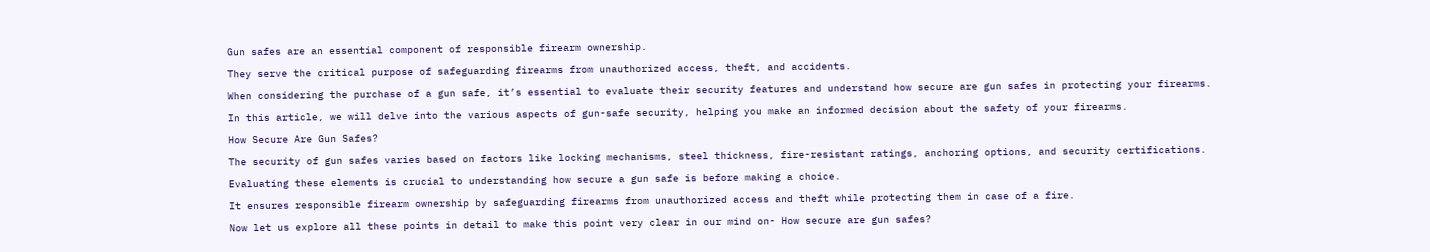Gun safes are an essential component of responsible firearm ownership.

They serve the critical purpose of safeguarding firearms from unauthorized access, theft, and accidents.

When considering the purchase of a gun safe, it’s essential to evaluate their security features and understand how secure are gun safes in protecting your firearms.

In this article, we will delve into the various aspects of gun-safe security, helping you make an informed decision about the safety of your firearms.

How Secure Are Gun Safes?

The security of gun safes varies based on factors like locking mechanisms, steel thickness, fire-resistant ratings, anchoring options, and security certifications.

Evaluating these elements is crucial to understanding how secure a gun safe is before making a choice.

It ensures responsible firearm ownership by safeguarding firearms from unauthorized access and theft while protecting them in case of a fire.

Now let us explore all these points in detail to make this point very clear in our mind on- How secure are gun safes?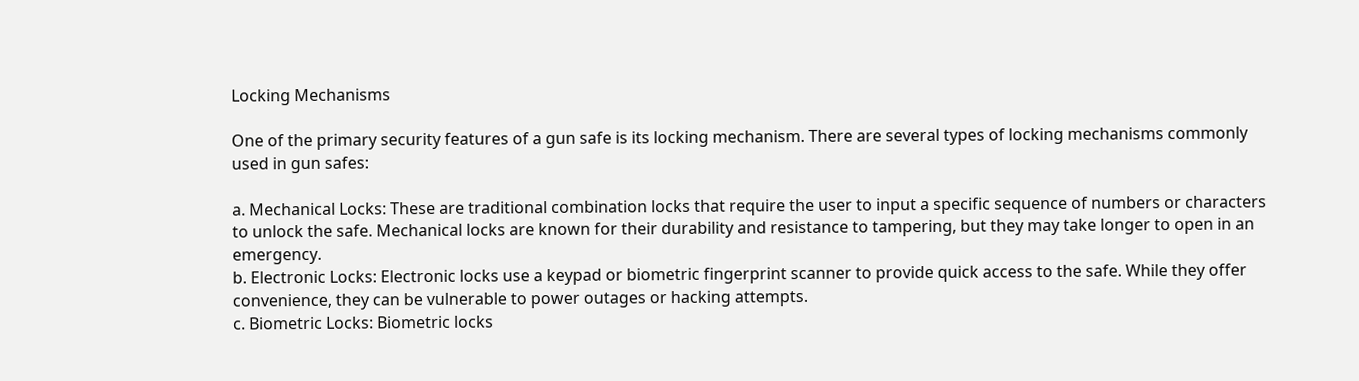Locking Mechanisms

One of the primary security features of a gun safe is its locking mechanism. There are several types of locking mechanisms commonly used in gun safes:

a. Mechanical Locks: These are traditional combination locks that require the user to input a specific sequence of numbers or characters to unlock the safe. Mechanical locks are known for their durability and resistance to tampering, but they may take longer to open in an emergency.
b. Electronic Locks: Electronic locks use a keypad or biometric fingerprint scanner to provide quick access to the safe. While they offer convenience, they can be vulnerable to power outages or hacking attempts.
c. Biometric Locks: Biometric locks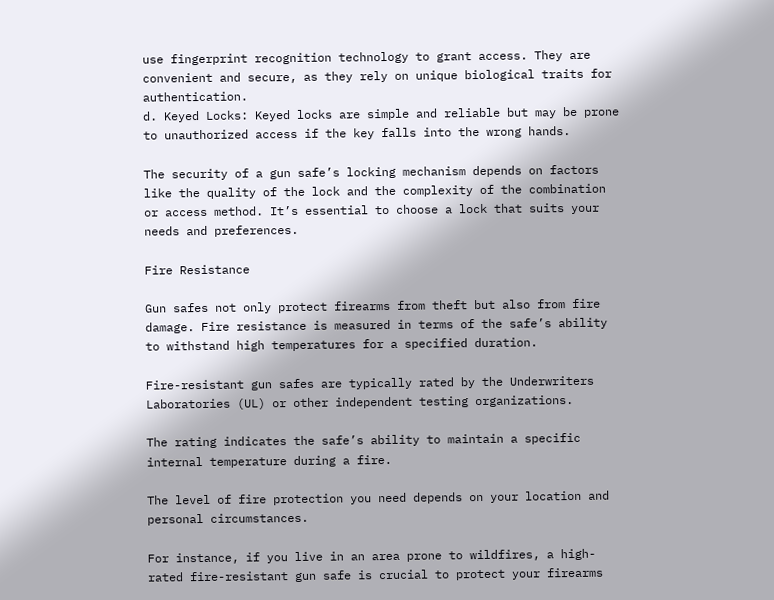use fingerprint recognition technology to grant access. They are convenient and secure, as they rely on unique biological traits for authentication.
d. Keyed Locks: Keyed locks are simple and reliable but may be prone to unauthorized access if the key falls into the wrong hands.

The security of a gun safe’s locking mechanism depends on factors like the quality of the lock and the complexity of the combination or access method. It’s essential to choose a lock that suits your needs and preferences.

Fire Resistance

Gun safes not only protect firearms from theft but also from fire damage. Fire resistance is measured in terms of the safe’s ability to withstand high temperatures for a specified duration.

Fire-resistant gun safes are typically rated by the Underwriters Laboratories (UL) or other independent testing organizations.

The rating indicates the safe’s ability to maintain a specific internal temperature during a fire.

The level of fire protection you need depends on your location and personal circumstances.

For instance, if you live in an area prone to wildfires, a high-rated fire-resistant gun safe is crucial to protect your firearms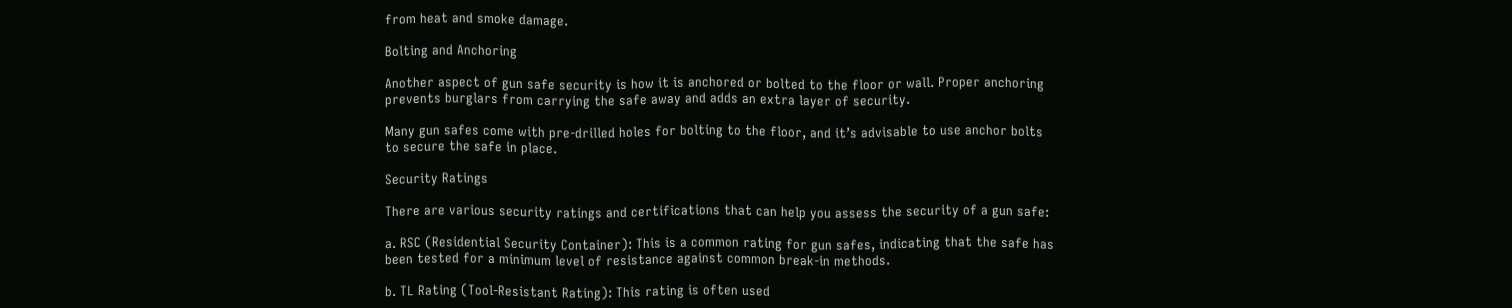from heat and smoke damage.

Bolting and Anchoring

Another aspect of gun safe security is how it is anchored or bolted to the floor or wall. Proper anchoring prevents burglars from carrying the safe away and adds an extra layer of security.

Many gun safes come with pre-drilled holes for bolting to the floor, and it’s advisable to use anchor bolts to secure the safe in place.

Security Ratings

There are various security ratings and certifications that can help you assess the security of a gun safe:

a. RSC (Residential Security Container): This is a common rating for gun safes, indicating that the safe has been tested for a minimum level of resistance against common break-in methods.

b. TL Rating (Tool-Resistant Rating): This rating is often used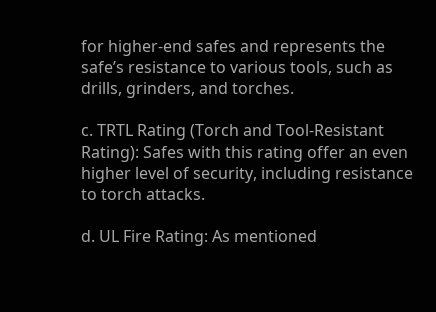for higher-end safes and represents the safe’s resistance to various tools, such as drills, grinders, and torches.

c. TRTL Rating (Torch and Tool-Resistant Rating): Safes with this rating offer an even higher level of security, including resistance to torch attacks.

d. UL Fire Rating: As mentioned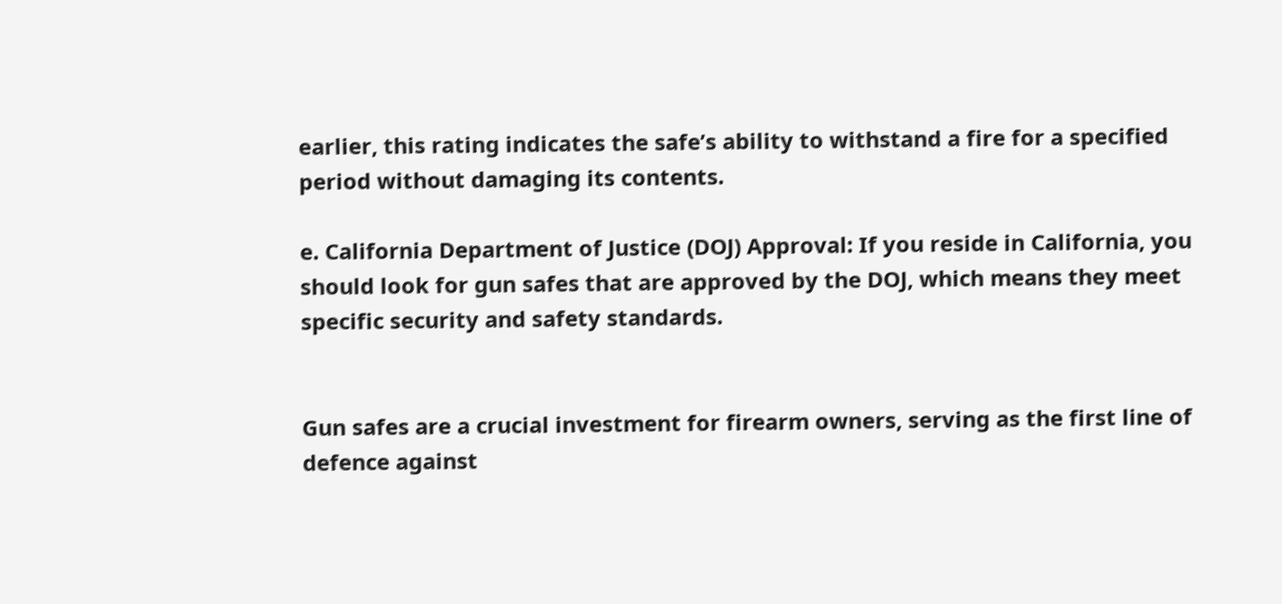earlier, this rating indicates the safe’s ability to withstand a fire for a specified period without damaging its contents.

e. California Department of Justice (DOJ) Approval: If you reside in California, you should look for gun safes that are approved by the DOJ, which means they meet specific security and safety standards.


Gun safes are a crucial investment for firearm owners, serving as the first line of defence against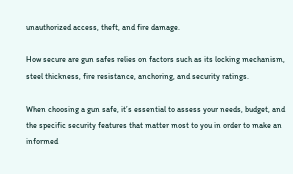unauthorized access, theft, and fire damage.

How secure are gun safes relies on factors such as its locking mechanism, steel thickness, fire resistance, anchoring, and security ratings.

When choosing a gun safe, it’s essential to assess your needs, budget, and the specific security features that matter most to you in order to make an informed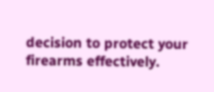decision to protect your firearms effectively.